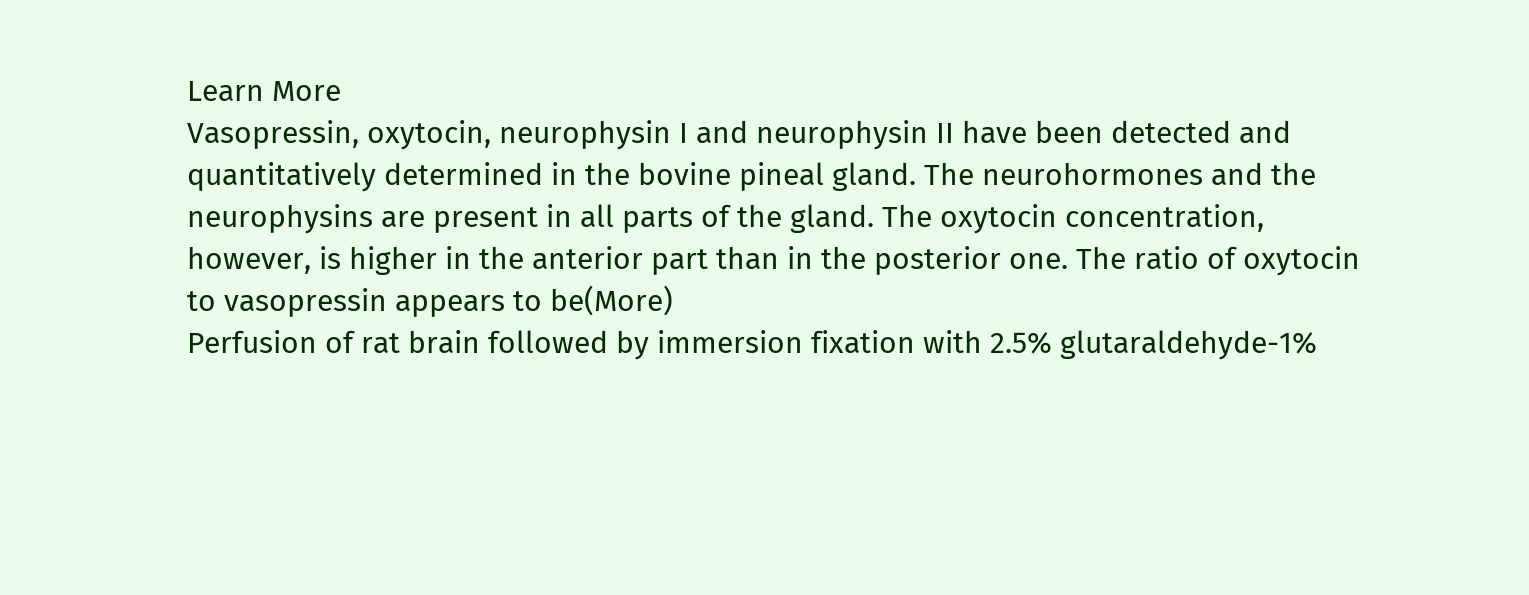Learn More
Vasopressin, oxytocin, neurophysin I and neurophysin II have been detected and quantitatively determined in the bovine pineal gland. The neurohormones and the neurophysins are present in all parts of the gland. The oxytocin concentration, however, is higher in the anterior part than in the posterior one. The ratio of oxytocin to vasopressin appears to be(More)
Perfusion of rat brain followed by immersion fixation with 2.5% glutaraldehyde-1%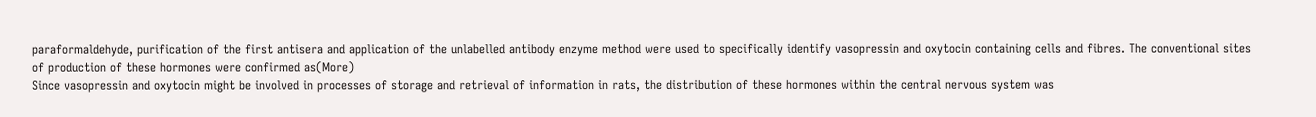paraformaldehyde, purification of the first antisera and application of the unlabelled antibody enzyme method were used to specifically identify vasopressin and oxytocin containing cells and fibres. The conventional sites of production of these hormones were confirmed as(More)
Since vasopressin and oxytocin might be involved in processes of storage and retrieval of information in rats, the distribution of these hormones within the central nervous system was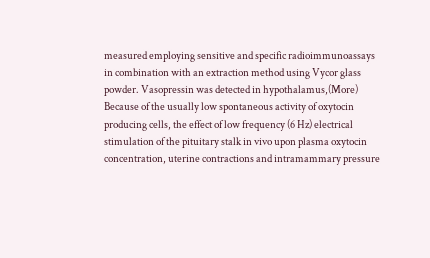measured employing sensitive and specific radioimmunoassays in combination with an extraction method using Vycor glass powder. Vasopressin was detected in hypothalamus,(More)
Because of the usually low spontaneous activity of oxytocin producing cells, the effect of low frequency (6 Hz) electrical stimulation of the pituitary stalk in vivo upon plasma oxytocin concentration, uterine contractions and intramammary pressure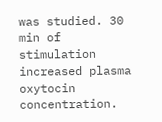was studied. 30 min of stimulation increased plasma oxytocin concentration.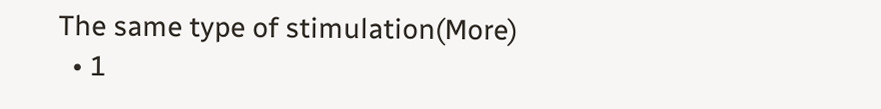The same type of stimulation(More)
  • 1